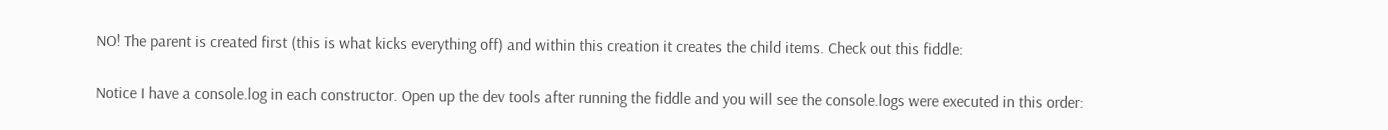NO! The parent is created first (this is what kicks everything off) and within this creation it creates the child items. Check out this fiddle:

Notice I have a console.log in each constructor. Open up the dev tools after running the fiddle and you will see the console.logs were executed in this order: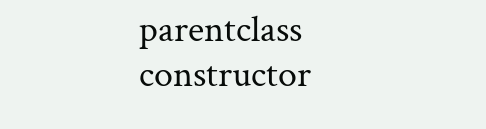parentclass constructor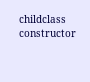childclass constructor